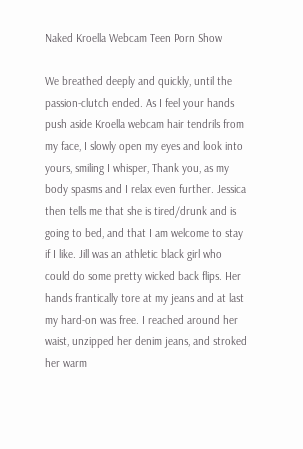Naked Kroella Webcam Teen Porn Show

We breathed deeply and quickly, until the passion-clutch ended. As I feel your hands push aside Kroella webcam hair tendrils from my face, I slowly open my eyes and look into yours, smiling I whisper, Thank you, as my body spasms and I relax even further. Jessica then tells me that she is tired/drunk and is going to bed, and that I am welcome to stay if I like. Jill was an athletic black girl who could do some pretty wicked back flips. Her hands frantically tore at my jeans and at last my hard-on was free. I reached around her waist, unzipped her denim jeans, and stroked her warm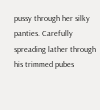pussy through her silky panties. Carefully spreading lather through his trimmed pubes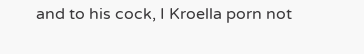and to his cock, I Kroella porn not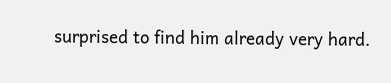surprised to find him already very hard.